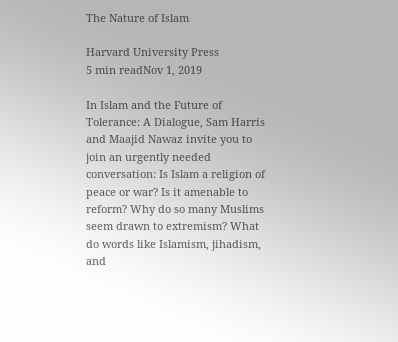The Nature of Islam

Harvard University Press
5 min readNov 1, 2019

In Islam and the Future of Tolerance: A Dialogue, Sam Harris and Maajid Nawaz invite you to join an urgently needed conversation: Is Islam a religion of peace or war? Is it amenable to reform? Why do so many Muslims seem drawn to extremism? What do words like Islamism, jihadism, and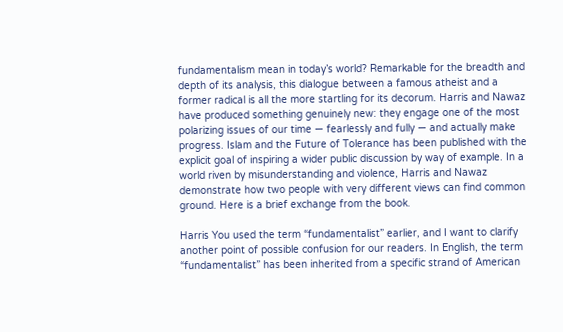fundamentalism mean in today’s world? Remarkable for the breadth and depth of its analysis, this dialogue between a famous atheist and a former radical is all the more startling for its decorum. Harris and Nawaz have produced something genuinely new: they engage one of the most polarizing issues of our time — fearlessly and fully — and actually make progress. Islam and the Future of Tolerance has been published with the explicit goal of inspiring a wider public discussion by way of example. In a world riven by misunderstanding and violence, Harris and Nawaz demonstrate how two people with very different views can find common ground. Here is a brief exchange from the book.

Harris You used the term “fundamentalist” earlier, and I want to clarify another point of possible confusion for our readers. In English, the term “fundamentalist” has been inherited from a specific strand of American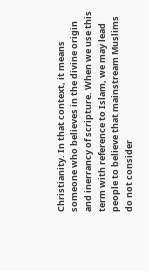Christianity. In that context, it means someone who believes in the divine origin and inerrancy of scripture. When we use this term with reference to Islam, we may lead people to believe that mainstream Muslims do not consider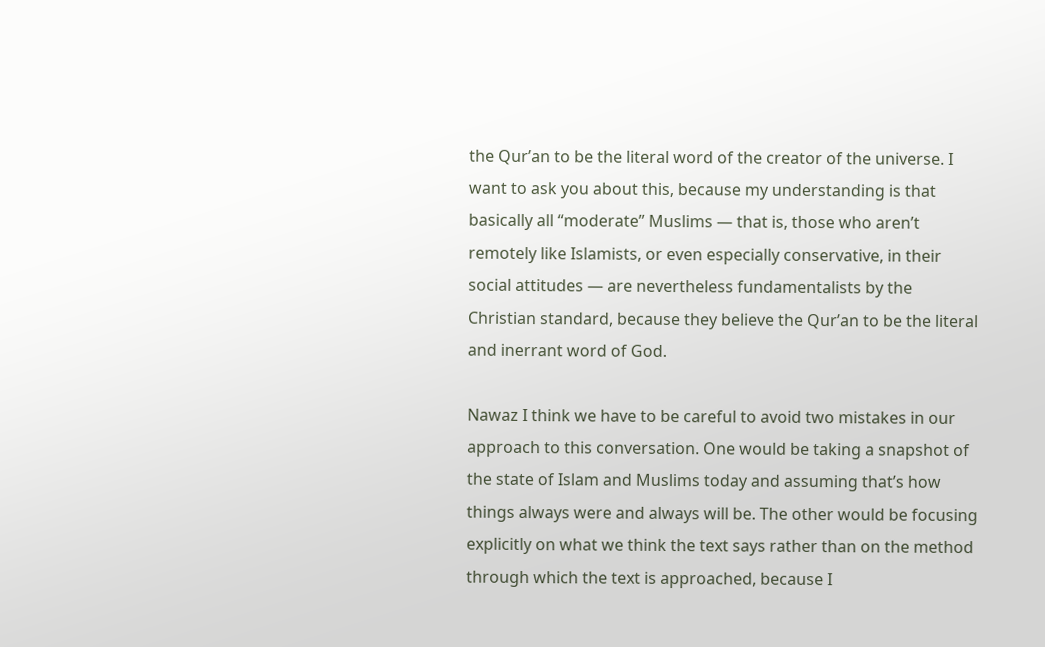the Qur’an to be the literal word of the creator of the universe. I want to ask you about this, because my understanding is that basically all “moderate” Muslims — that is, those who aren’t remotely like Islamists, or even especially conservative, in their social attitudes — are nevertheless fundamentalists by the Christian standard, because they believe the Qur’an to be the literal and inerrant word of God.

Nawaz I think we have to be careful to avoid two mistakes in our approach to this conversation. One would be taking a snapshot of the state of Islam and Muslims today and assuming that’s how things always were and always will be. The other would be focusing explicitly on what we think the text says rather than on the method through which the text is approached, because I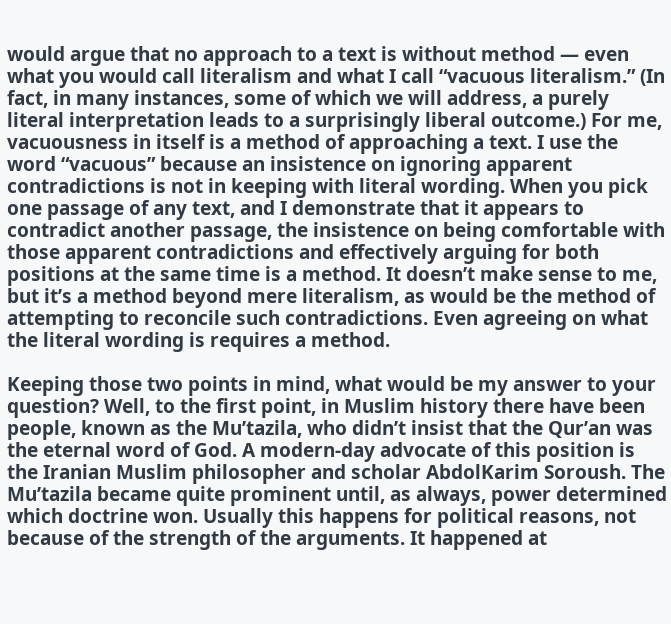would argue that no approach to a text is without method — even what you would call literalism and what I call “vacuous literalism.” (In fact, in many instances, some of which we will address, a purely literal interpretation leads to a surprisingly liberal outcome.) For me, vacuousness in itself is a method of approaching a text. I use the word “vacuous” because an insistence on ignoring apparent contradictions is not in keeping with literal wording. When you pick one passage of any text, and I demonstrate that it appears to contradict another passage, the insistence on being comfortable with those apparent contradictions and effectively arguing for both positions at the same time is a method. It doesn’t make sense to me, but it’s a method beyond mere literalism, as would be the method of attempting to reconcile such contradictions. Even agreeing on what the literal wording is requires a method.

Keeping those two points in mind, what would be my answer to your question? Well, to the first point, in Muslim history there have been people, known as the Mu’tazila, who didn’t insist that the Qur’an was the eternal word of God. A modern-day advocate of this position is the Iranian Muslim philosopher and scholar AbdolKarim Soroush. The Mu’tazila became quite prominent until, as always, power determined which doctrine won. Usually this happens for political reasons, not because of the strength of the arguments. It happened at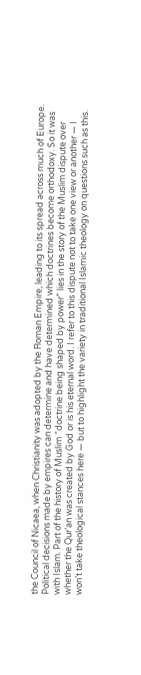the Council of Nicaea, when Christianity was adopted by the Roman Empire, leading to its spread across much of Europe. Political decisions made by empires can determine and have determined which doctrines become orthodoxy. So it was with Islam. Part of the history of Muslim “doctrine being shaped by power” lies in the story of the Muslim dispute over whether the Qur’an was created by God or is his eternal word. I refer to this dispute not to take one view or another — I won’t take theological stances here — but to highlight the variety in traditional Islamic theology on questions such as this.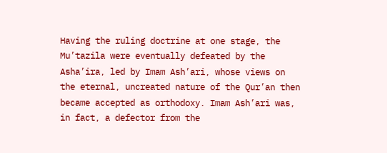Having the ruling doctrine at one stage, the Mu’tazila were eventually defeated by the Asha’ira, led by Imam Ash’ari, whose views on the eternal, uncreated nature of the Qur’an then became accepted as orthodoxy. Imam Ash’ari was, in fact, a defector from the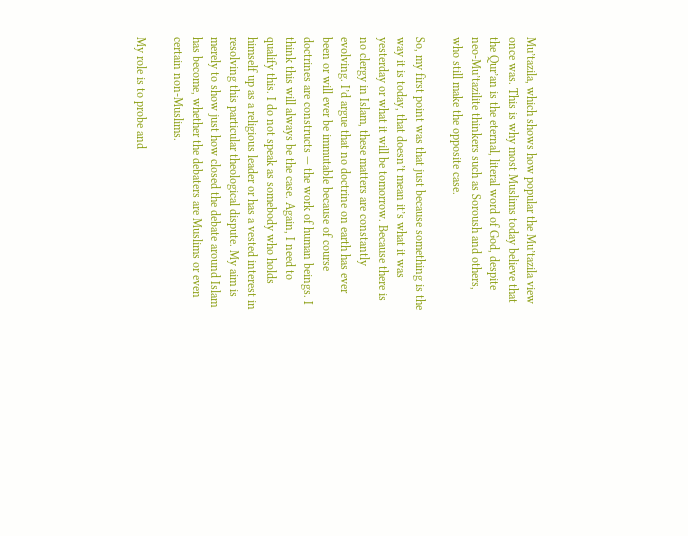Mu’tazila, which shows how popular the Mu’tazila view once was. This is why most Muslims today believe that the Qur’an is the eternal, literal word of God, despite neo-Mu’tazilite thinkers such as Soroush and others, who still make the opposite case.

So, my first point was that just because something is the way it is today, that doesn’t mean it’s what it was yesterday or what it will be tomorrow. Because there is no clergy in Islam, these matters are constantly evolving. I’d argue that no doctrine on earth has ever been or will ever be immutable because of course doctrines are constructs — the work of human beings. I think this will always be the case. Again, I need to qualify this. I do not speak as somebody who holds himself up as a religious leader or has a vested interest in resolving this particular theological dispute. My aim is merely to show just how closed the debate around Islam has become, whether the debaters are Muslims or even certain non-Muslims.

My role is to probe and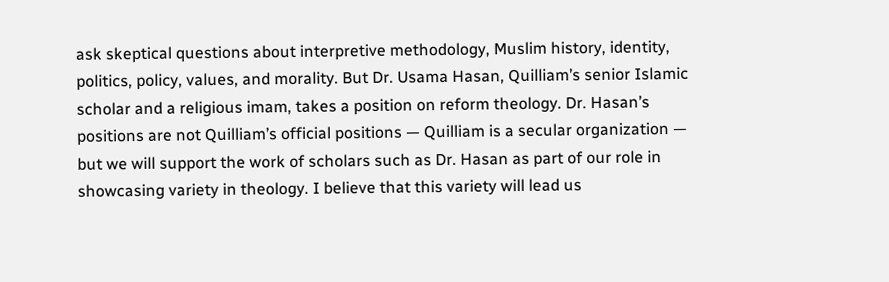ask skeptical questions about interpretive methodology, Muslim history, identity, politics, policy, values, and morality. But Dr. Usama Hasan, Quilliam’s senior Islamic scholar and a religious imam, takes a position on reform theology. Dr. Hasan’s positions are not Quilliam’s official positions — Quilliam is a secular organization — but we will support the work of scholars such as Dr. Hasan as part of our role in showcasing variety in theology. I believe that this variety will lead us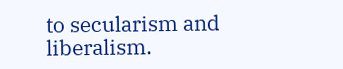to secularism and liberalism.